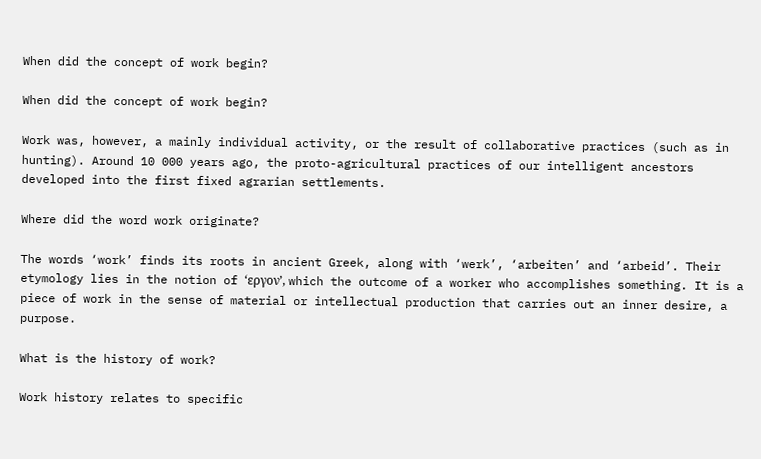When did the concept of work begin?

When did the concept of work begin?

Work was, however, a mainly individual activity, or the result of collaborative practices (such as in hunting). Around 10 000 years ago, the proto-agricultural practices of our intelligent ancestors developed into the first fixed agrarian settlements.

Where did the word work originate?

The words ‘work’ finds its roots in ancient Greek, along with ‘werk’, ‘arbeiten’ and ‘arbeid’. Their etymology lies in the notion of ‘εργον’, which the outcome of a worker who accomplishes something. It is a piece of work in the sense of material or intellectual production that carries out an inner desire, a purpose.

What is the history of work?

Work history relates to specific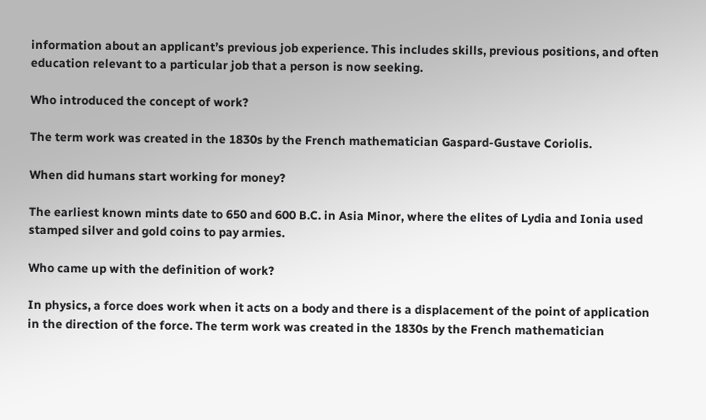information about an applicant’s previous job experience. This includes skills, previous positions, and often education relevant to a particular job that a person is now seeking.

Who introduced the concept of work?

The term work was created in the 1830s by the French mathematician Gaspard-Gustave Coriolis.

When did humans start working for money?

The earliest known mints date to 650 and 600 B.C. in Asia Minor, where the elites of Lydia and Ionia used stamped silver and gold coins to pay armies.

Who came up with the definition of work?

In physics, a force does work when it acts on a body and there is a displacement of the point of application in the direction of the force. The term work was created in the 1830s by the French mathematician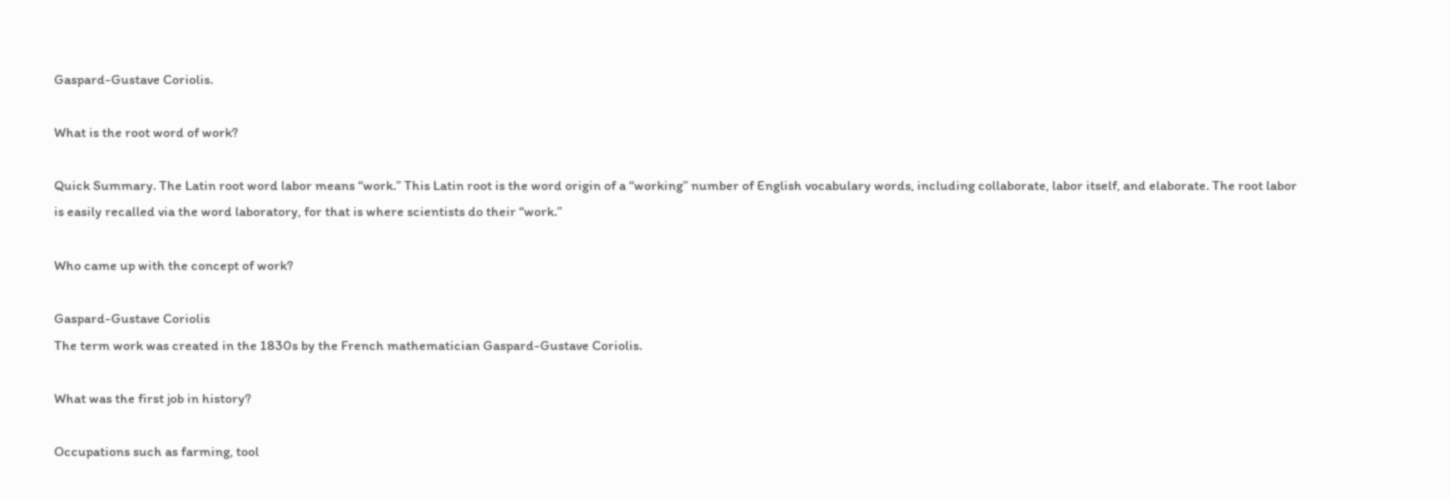Gaspard-Gustave Coriolis.

What is the root word of work?

Quick Summary. The Latin root word labor means “work.” This Latin root is the word origin of a “working” number of English vocabulary words, including collaborate, labor itself, and elaborate. The root labor is easily recalled via the word laboratory, for that is where scientists do their “work.”

Who came up with the concept of work?

Gaspard-Gustave Coriolis
The term work was created in the 1830s by the French mathematician Gaspard-Gustave Coriolis.

What was the first job in history?

Occupations such as farming, tool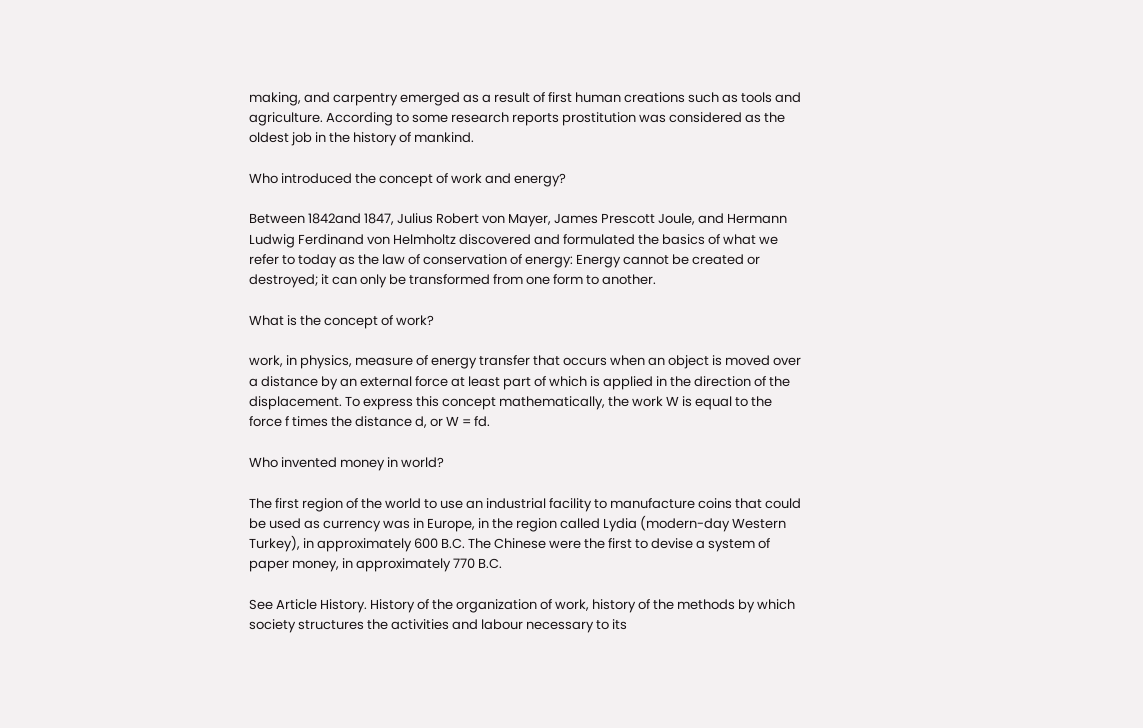making, and carpentry emerged as a result of first human creations such as tools and agriculture. According to some research reports prostitution was considered as the oldest job in the history of mankind.

Who introduced the concept of work and energy?

Between 1842and 1847, Julius Robert von Mayer, James Prescott Joule, and Hermann Ludwig Ferdinand von Helmholtz discovered and formulated the basics of what we refer to today as the law of conservation of energy: Energy cannot be created or destroyed; it can only be transformed from one form to another.

What is the concept of work?

work, in physics, measure of energy transfer that occurs when an object is moved over a distance by an external force at least part of which is applied in the direction of the displacement. To express this concept mathematically, the work W is equal to the force f times the distance d, or W = fd.

Who invented money in world?

The first region of the world to use an industrial facility to manufacture coins that could be used as currency was in Europe, in the region called Lydia (modern-day Western Turkey), in approximately 600 B.C. The Chinese were the first to devise a system of paper money, in approximately 770 B.C.

See Article History. History of the organization of work, history of the methods by which society structures the activities and labour necessary to its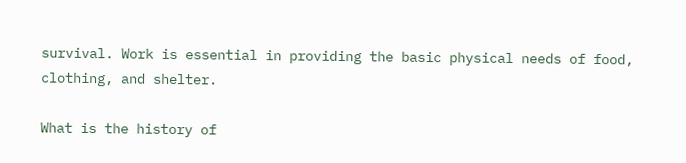survival. Work is essential in providing the basic physical needs of food, clothing, and shelter.

What is the history of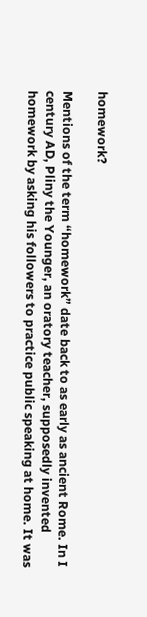homework?

Mentions of the term “homework” date back to as early as ancient Rome. In I century AD, Pliny the Younger, an oratory teacher, supposedly invented homework by asking his followers to practice public speaking at home. It was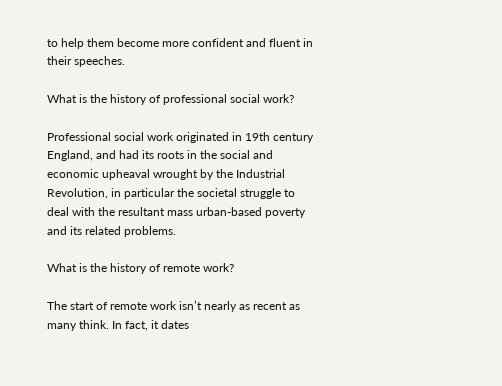to help them become more confident and fluent in their speeches.

What is the history of professional social work?

Professional social work originated in 19th century England, and had its roots in the social and economic upheaval wrought by the Industrial Revolution, in particular the societal struggle to deal with the resultant mass urban-based poverty and its related problems.

What is the history of remote work?

The start of remote work isn’t nearly as recent as many think. In fact, it dates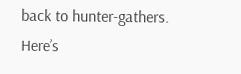back to hunter-gathers. Here’s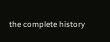the complete history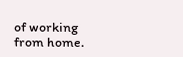of working from home.